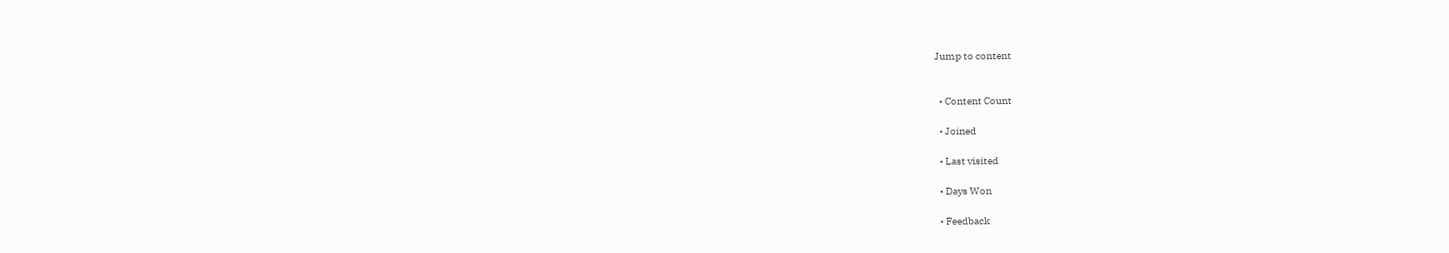Jump to content


  • Content Count

  • Joined

  • Last visited

  • Days Won

  • Feedback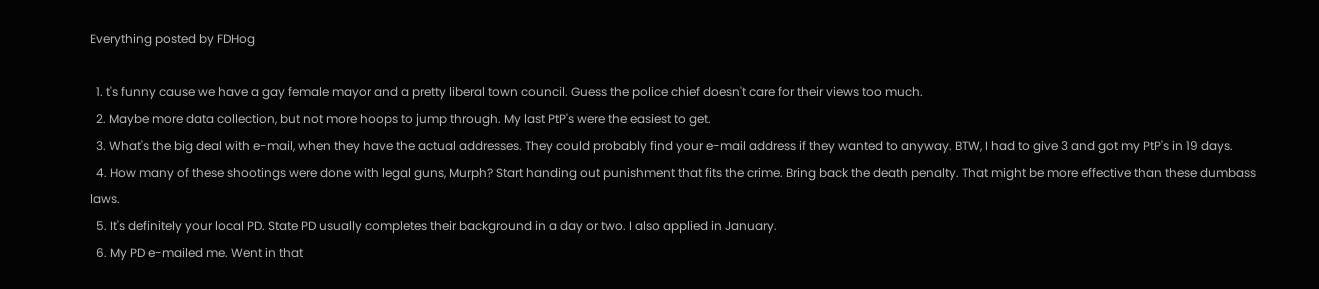Everything posted by FDHog

  1. t's funny cause we have a gay female mayor and a pretty liberal town council. Guess the police chief doesn't care for their views too much.
  2. Maybe more data collection, but not more hoops to jump through. My last PtP's were the easiest to get.
  3. What's the big deal with e-mail, when they have the actual addresses. They could probably find your e-mail address if they wanted to anyway. BTW, I had to give 3 and got my PtP's in 19 days.
  4. How many of these shootings were done with legal guns, Murph? Start handing out punishment that fits the crime. Bring back the death penalty. That might be more effective than these dumbass laws.
  5. It's definitely your local PD. State PD usually completes their background in a day or two. I also applied in January.
  6. My PD e-mailed me. Went in that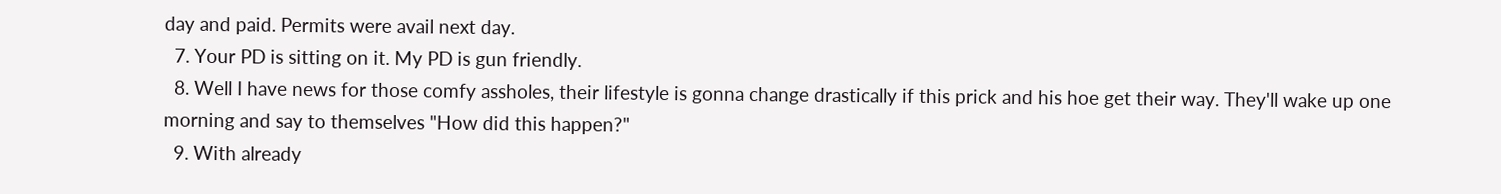day and paid. Permits were avail next day.
  7. Your PD is sitting on it. My PD is gun friendly.
  8. Well I have news for those comfy assholes, their lifestyle is gonna change drastically if this prick and his hoe get their way. They'll wake up one morning and say to themselves "How did this happen?"
  9. With already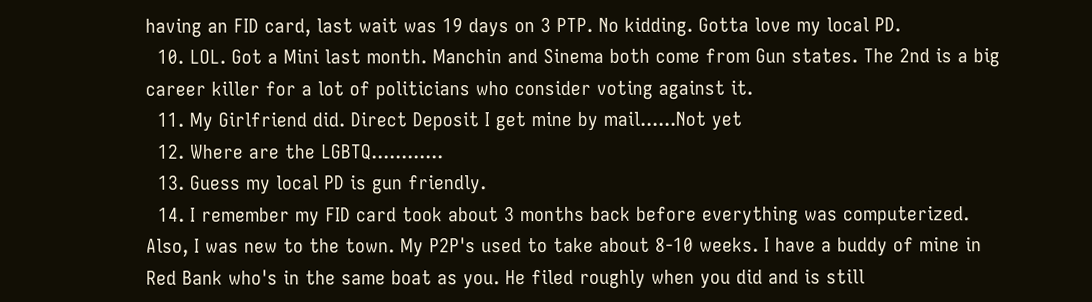having an FID card, last wait was 19 days on 3 PTP. No kidding. Gotta love my local PD.
  10. LOL. Got a Mini last month. Manchin and Sinema both come from Gun states. The 2nd is a big career killer for a lot of politicians who consider voting against it.
  11. My Girlfriend did. Direct Deposit I get mine by mail......Not yet
  12. Where are the LGBTQ............
  13. Guess my local PD is gun friendly.
  14. I remember my FID card took about 3 months back before everything was computerized. Also, I was new to the town. My P2P's used to take about 8-10 weeks. I have a buddy of mine in Red Bank who's in the same boat as you. He filed roughly when you did and is still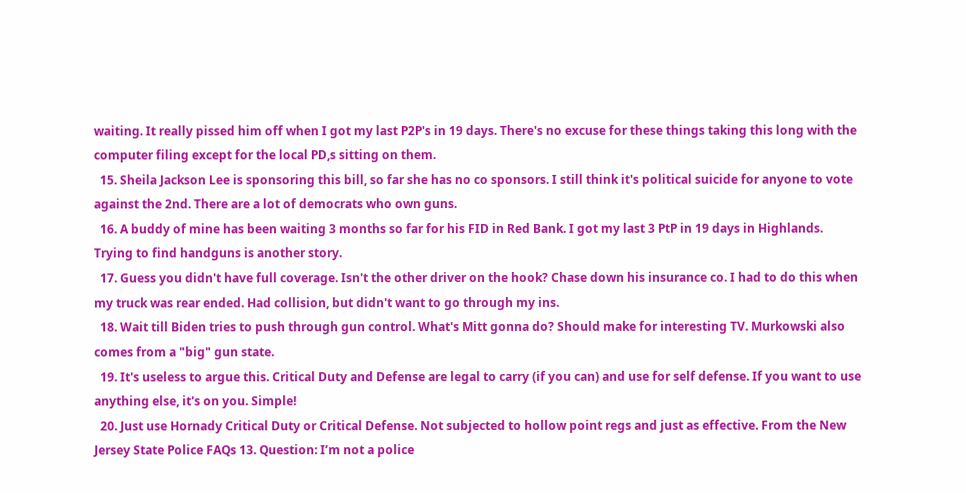waiting. It really pissed him off when I got my last P2P's in 19 days. There's no excuse for these things taking this long with the computer filing except for the local PD,s sitting on them.
  15. Sheila Jackson Lee is sponsoring this bill, so far she has no co sponsors. I still think it's political suicide for anyone to vote against the 2nd. There are a lot of democrats who own guns.
  16. A buddy of mine has been waiting 3 months so far for his FID in Red Bank. I got my last 3 PtP in 19 days in Highlands. Trying to find handguns is another story.
  17. Guess you didn't have full coverage. Isn't the other driver on the hook? Chase down his insurance co. I had to do this when my truck was rear ended. Had collision, but didn't want to go through my ins.
  18. Wait till Biden tries to push through gun control. What's Mitt gonna do? Should make for interesting TV. Murkowski also comes from a "big" gun state.
  19. It's useless to argue this. Critical Duty and Defense are legal to carry (if you can) and use for self defense. If you want to use anything else, it's on you. Simple!
  20. Just use Hornady Critical Duty or Critical Defense. Not subjected to hollow point regs and just as effective. From the New Jersey State Police FAQs 13. Question: I’m not a police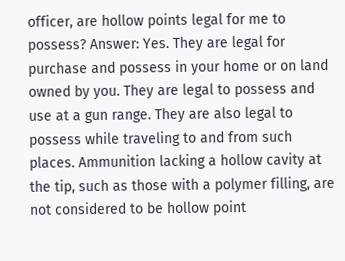officer, are hollow points legal for me to possess? Answer: Yes. They are legal for purchase and possess in your home or on land owned by you. They are legal to possess and use at a gun range. They are also legal to possess while traveling to and from such places. Ammunition lacking a hollow cavity at the tip, such as those with a polymer filling, are not considered to be hollow point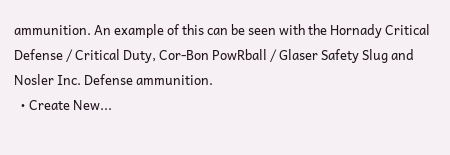ammunition. An example of this can be seen with the Hornady Critical Defense / Critical Duty, Cor-Bon PowRball / Glaser Safety Slug and Nosler Inc. Defense ammunition.
  • Create New...